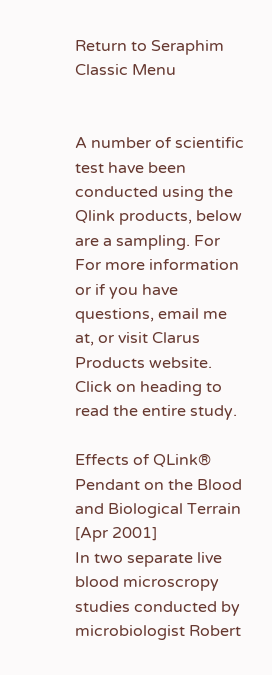Return to Seraphim Classic Menu


A number of scientific test have been conducted using the Qlink products, below are a sampling. For For more information or if you have questions, email me at, or visit Clarus Products website.
Click on heading to read the entire study.

Effects of QLink® Pendant on the Blood and Biological Terrain [Apr 2001]
In two separate live blood microscropy studies conducted by microbiologist Robert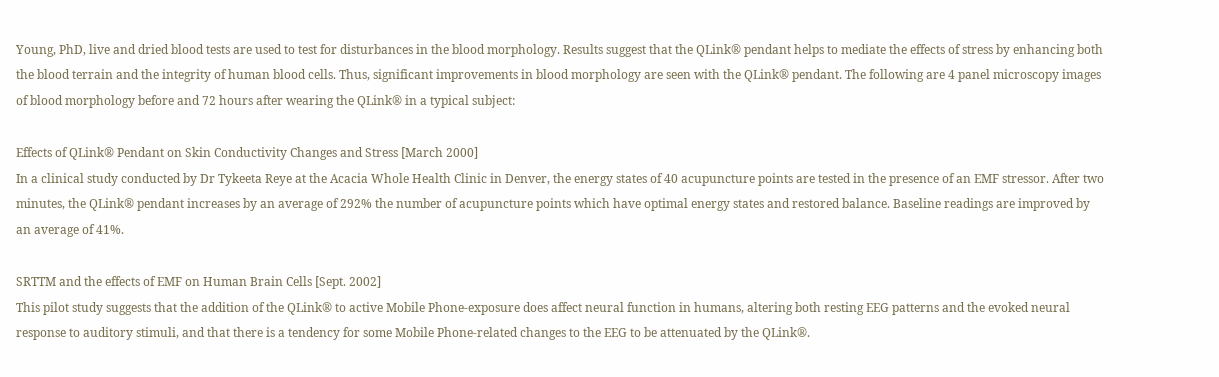Young, PhD, live and dried blood tests are used to test for disturbances in the blood morphology. Results suggest that the QLink® pendant helps to mediate the effects of stress by enhancing both the blood terrain and the integrity of human blood cells. Thus, significant improvements in blood morphology are seen with the QLink® pendant. The following are 4 panel microscopy images of blood morphology before and 72 hours after wearing the QLink® in a typical subject:

Effects of QLink® Pendant on Skin Conductivity Changes and Stress [March 2000]
In a clinical study conducted by Dr Tykeeta Reye at the Acacia Whole Health Clinic in Denver, the energy states of 40 acupuncture points are tested in the presence of an EMF stressor. After two minutes, the QLink® pendant increases by an average of 292% the number of acupuncture points which have optimal energy states and restored balance. Baseline readings are improved by an average of 41%.

SRTTM and the effects of EMF on Human Brain Cells [Sept. 2002]
This pilot study suggests that the addition of the QLink® to active Mobile Phone-exposure does affect neural function in humans, altering both resting EEG patterns and the evoked neural response to auditory stimuli, and that there is a tendency for some Mobile Phone-related changes to the EEG to be attenuated by the QLink®.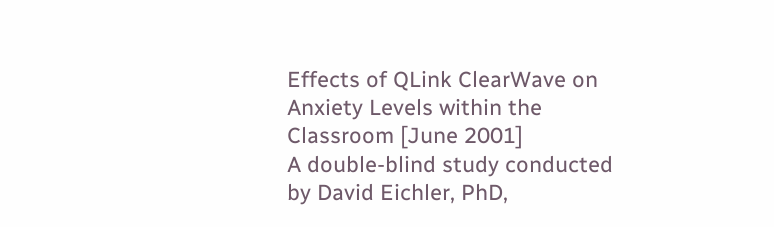Effects of QLink ClearWave on Anxiety Levels within the Classroom [June 2001]
A double-blind study conducted by David Eichler, PhD,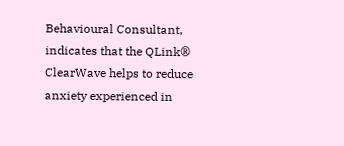Behavioural Consultant, indicates that the QLink® ClearWave helps to reduce anxiety experienced in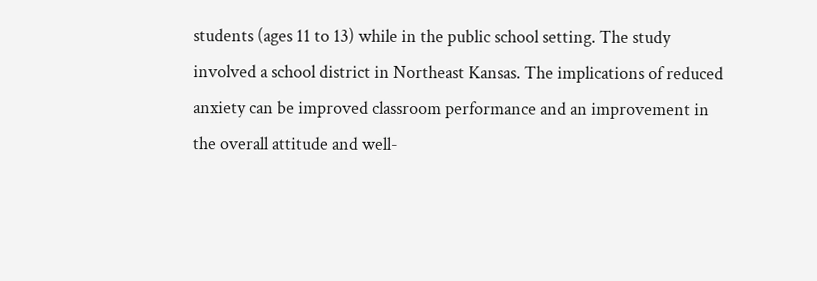students (ages 11 to 13) while in the public school setting. The study involved a school district in Northeast Kansas. The implications of reduced anxiety can be improved classroom performance and an improvement in the overall attitude and well-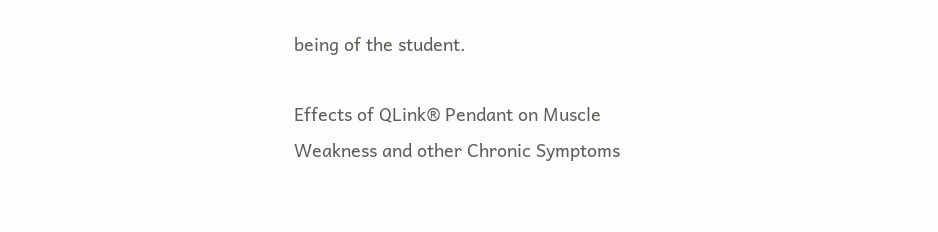being of the student.

Effects of QLink® Pendant on Muscle Weakness and other Chronic Symptoms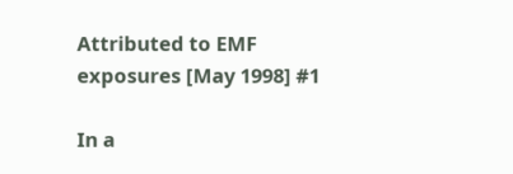Attributed to EMF exposures [May 1998] #1

In a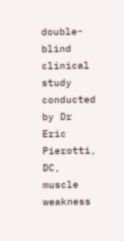double-blind clinical study conducted by Dr Eric Pierotti, DC, muscle weakness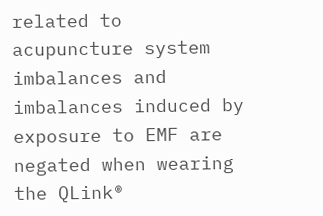related to acupuncture system imbalances and imbalances induced by exposure to EMF are negated when wearing the QLink®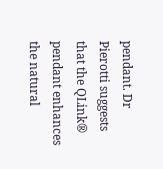pendant. Dr Pierotti suggests that the QLink® pendant enhances the natural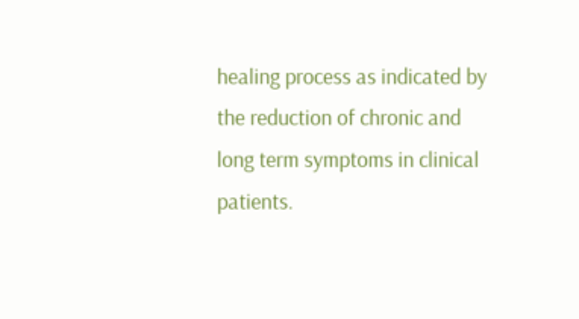healing process as indicated by the reduction of chronic and long term symptoms in clinical patients.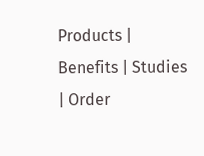Products | Benefits | Studies | Order